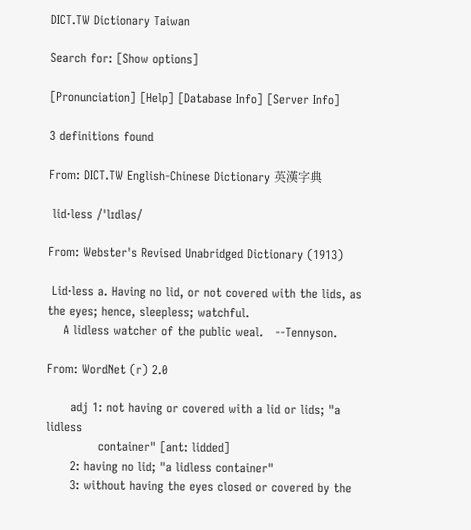DICT.TW Dictionary Taiwan

Search for: [Show options]

[Pronunciation] [Help] [Database Info] [Server Info]

3 definitions found

From: DICT.TW English-Chinese Dictionary 英漢字典

 lid·less /ˈlɪdləs/

From: Webster's Revised Unabridged Dictionary (1913)

 Lid·less a. Having no lid, or not covered with the lids, as the eyes; hence, sleepless; watchful.
    A lidless watcher of the public weal.   --Tennyson.

From: WordNet (r) 2.0

      adj 1: not having or covered with a lid or lids; "a lidless
             container" [ant: lidded]
      2: having no lid; "a lidless container"
      3: without having the eyes closed or covered by the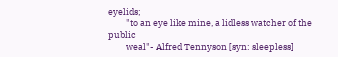eyelids;
         "to an eye like mine, a lidless watcher of the public
         weal"- Alfred Tennyson [syn: sleepless]